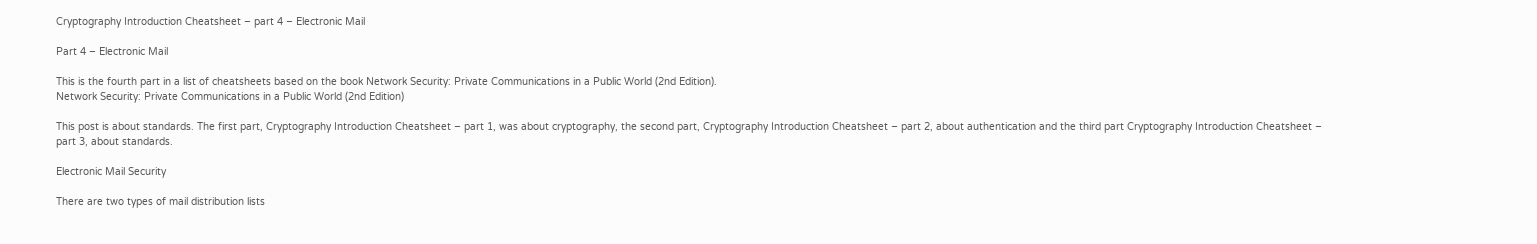Cryptography Introduction Cheatsheet – part 4 – Electronic Mail

Part 4 – Electronic Mail

This is the fourth part in a list of cheatsheets based on the book Network Security: Private Communications in a Public World (2nd Edition).
Network Security: Private Communications in a Public World (2nd Edition)

This post is about standards. The first part, Cryptography Introduction Cheatsheet – part 1, was about cryptography, the second part, Cryptography Introduction Cheatsheet – part 2, about authentication and the third part Cryptography Introduction Cheatsheet – part 3, about standards.

Electronic Mail Security

There are two types of mail distribution lists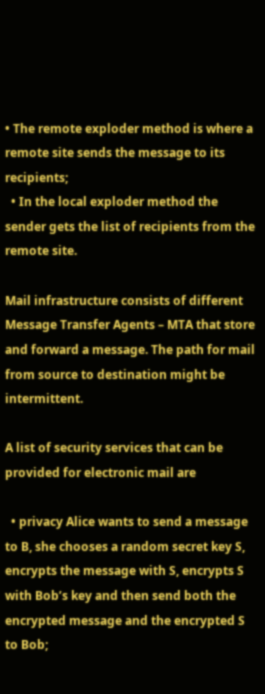• The remote exploder method is where a remote site sends the message to its recipients;
  • In the local exploder method the sender gets the list of recipients from the remote site.

Mail infrastructure consists of different Message Transfer Agents – MTA that store and forward a message. The path for mail from source to destination might be intermittent.

A list of security services that can be provided for electronic mail are

  • privacy Alice wants to send a message to B, she chooses a random secret key S, encrypts the message with S, encrypts S with Bob’s key and then send both the encrypted message and the encrypted S to Bob;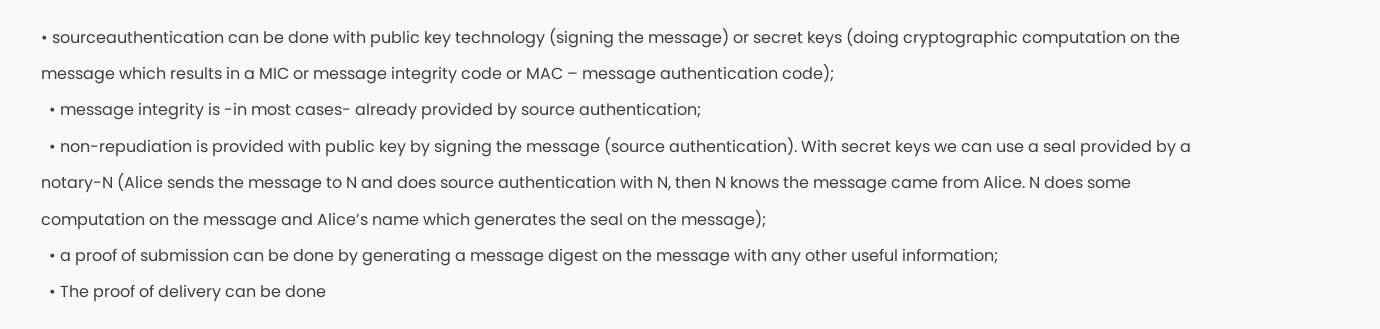• sourceauthentication can be done with public key technology (signing the message) or secret keys (doing cryptographic computation on the message which results in a MIC or message integrity code or MAC – message authentication code);
  • message integrity is -in most cases- already provided by source authentication;
  • non-repudiation is provided with public key by signing the message (source authentication). With secret keys we can use a seal provided by a notary-N (Alice sends the message to N and does source authentication with N, then N knows the message came from Alice. N does some computation on the message and Alice’s name which generates the seal on the message);
  • a proof of submission can be done by generating a message digest on the message with any other useful information;
  • The proof of delivery can be done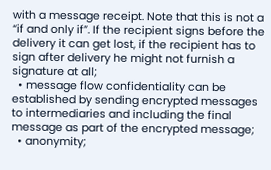with a message receipt. Note that this is not a “if and only if”. If the recipient signs before the delivery it can get lost, if the recipient has to sign after delivery he might not furnish a signature at all;
  • message flow confidentiality can be established by sending encrypted messages to intermediaries and including the final message as part of the encrypted message;
  • anonymity;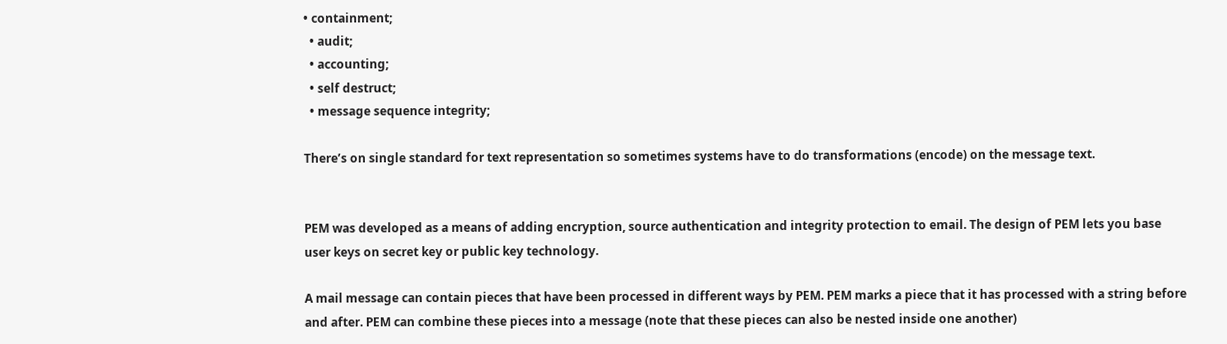• containment;
  • audit;
  • accounting;
  • self destruct;
  • message sequence integrity;

There’s on single standard for text representation so sometimes systems have to do transformations (encode) on the message text.


PEM was developed as a means of adding encryption, source authentication and integrity protection to email. The design of PEM lets you base user keys on secret key or public key technology.

A mail message can contain pieces that have been processed in different ways by PEM. PEM marks a piece that it has processed with a string before and after. PEM can combine these pieces into a message (note that these pieces can also be nested inside one another)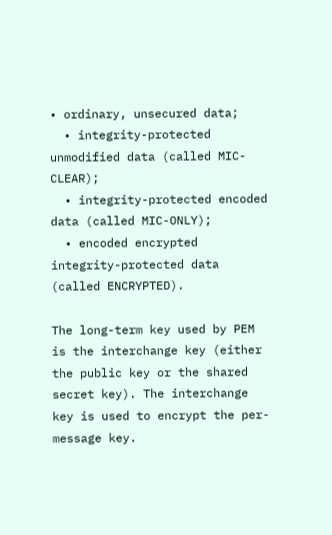• ordinary, unsecured data;
  • integrity-protected unmodified data (called MIC-CLEAR);
  • integrity-protected encoded data (called MIC-ONLY);
  • encoded encrypted integrity-protected data (called ENCRYPTED).

The long-term key used by PEM is the interchange key (either the public key or the shared secret key). The interchange key is used to encrypt the per-message key.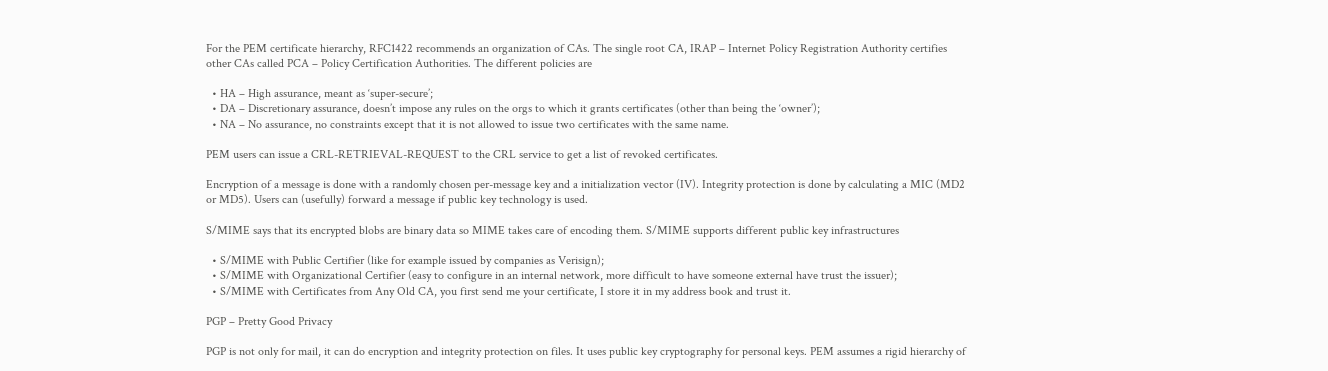For the PEM certificate hierarchy, RFC1422 recommends an organization of CAs. The single root CA, IRAP – Internet Policy Registration Authority certifies other CAs called PCA – Policy Certification Authorities. The different policies are

  • HA – High assurance, meant as ‘super-secure’;
  • DA – Discretionary assurance, doesn’t impose any rules on the orgs to which it grants certificates (other than being the ‘owner’);
  • NA – No assurance, no constraints except that it is not allowed to issue two certificates with the same name.

PEM users can issue a CRL-RETRIEVAL-REQUEST to the CRL service to get a list of revoked certificates.

Encryption of a message is done with a randomly chosen per-message key and a initialization vector (IV). Integrity protection is done by calculating a MIC (MD2 or MD5). Users can (usefully) forward a message if public key technology is used.

S/MIME says that its encrypted blobs are binary data so MIME takes care of encoding them. S/MIME supports different public key infrastructures

  • S/MIME with Public Certifier (like for example issued by companies as Verisign);
  • S/MIME with Organizational Certifier (easy to configure in an internal network, more difficult to have someone external have trust the issuer);
  • S/MIME with Certificates from Any Old CA, you first send me your certificate, I store it in my address book and trust it.

PGP – Pretty Good Privacy

PGP is not only for mail, it can do encryption and integrity protection on files. It uses public key cryptography for personal keys. PEM assumes a rigid hierarchy of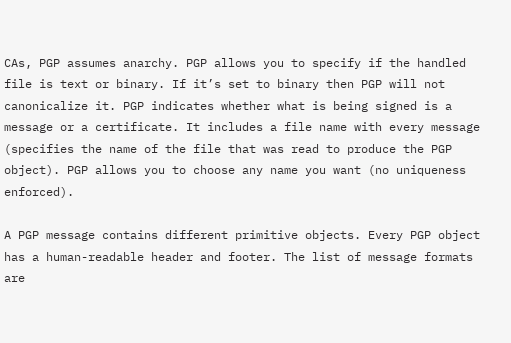CAs, PGP assumes anarchy. PGP allows you to specify if the handled file is text or binary. If it’s set to binary then PGP will not canonicalize it. PGP indicates whether what is being signed is a message or a certificate. It includes a file name with every message (specifies the name of the file that was read to produce the PGP object). PGP allows you to choose any name you want (no uniqueness enforced).

A PGP message contains different primitive objects. Every PGP object has a human-readable header and footer. The list of message formats are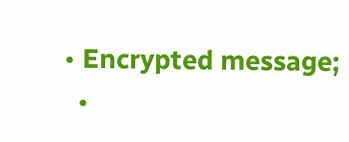• Encrypted message;
  •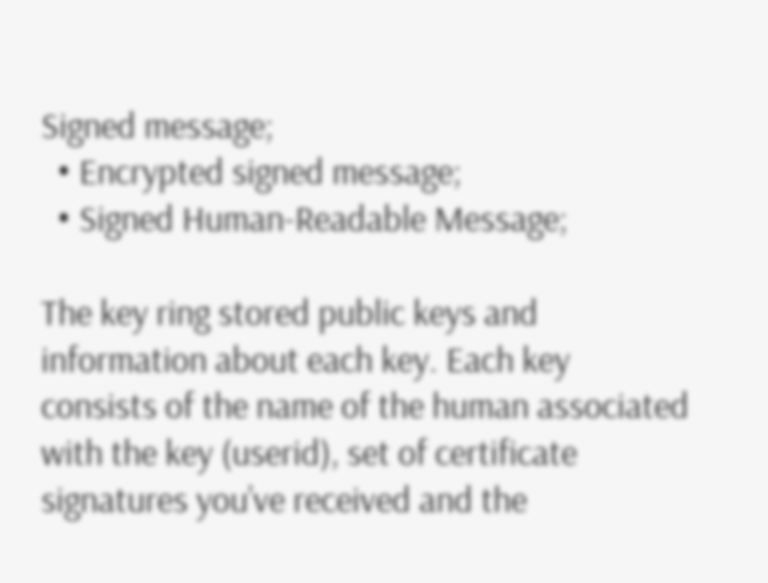Signed message;
  • Encrypted signed message;
  • Signed Human-Readable Message;

The key ring stored public keys and information about each key. Each key consists of the name of the human associated with the key (userid), set of certificate signatures you’ve received and the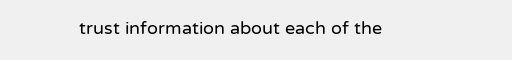trust information about each of the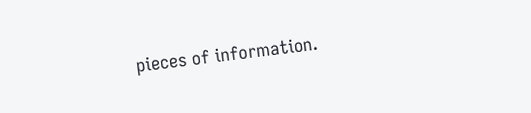pieces of information.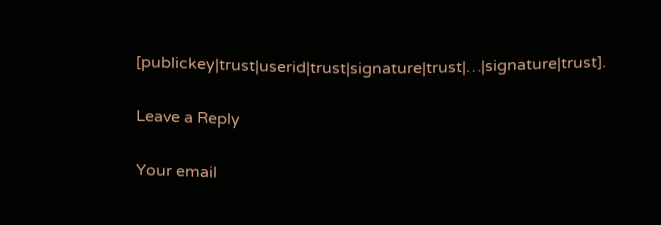[publickey|trust|userid|trust|signature|trust|…|signature|trust].

Leave a Reply

Your email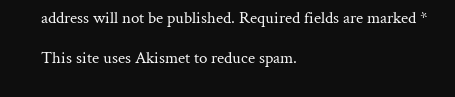address will not be published. Required fields are marked *

This site uses Akismet to reduce spam.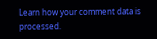Learn how your comment data is processed.